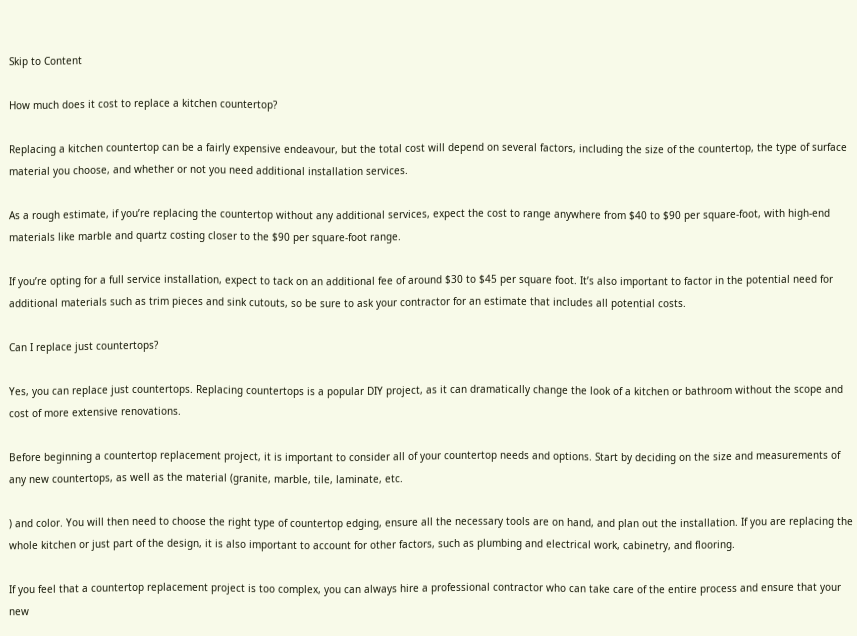Skip to Content

How much does it cost to replace a kitchen countertop?

Replacing a kitchen countertop can be a fairly expensive endeavour, but the total cost will depend on several factors, including the size of the countertop, the type of surface material you choose, and whether or not you need additional installation services.

As a rough estimate, if you’re replacing the countertop without any additional services, expect the cost to range anywhere from $40 to $90 per square-foot, with high-end materials like marble and quartz costing closer to the $90 per square-foot range.

If you’re opting for a full service installation, expect to tack on an additional fee of around $30 to $45 per square foot. It’s also important to factor in the potential need for additional materials such as trim pieces and sink cutouts, so be sure to ask your contractor for an estimate that includes all potential costs.

Can I replace just countertops?

Yes, you can replace just countertops. Replacing countertops is a popular DIY project, as it can dramatically change the look of a kitchen or bathroom without the scope and cost of more extensive renovations.

Before beginning a countertop replacement project, it is important to consider all of your countertop needs and options. Start by deciding on the size and measurements of any new countertops, as well as the material (granite, marble, tile, laminate, etc.

) and color. You will then need to choose the right type of countertop edging, ensure all the necessary tools are on hand, and plan out the installation. If you are replacing the whole kitchen or just part of the design, it is also important to account for other factors, such as plumbing and electrical work, cabinetry, and flooring.

If you feel that a countertop replacement project is too complex, you can always hire a professional contractor who can take care of the entire process and ensure that your new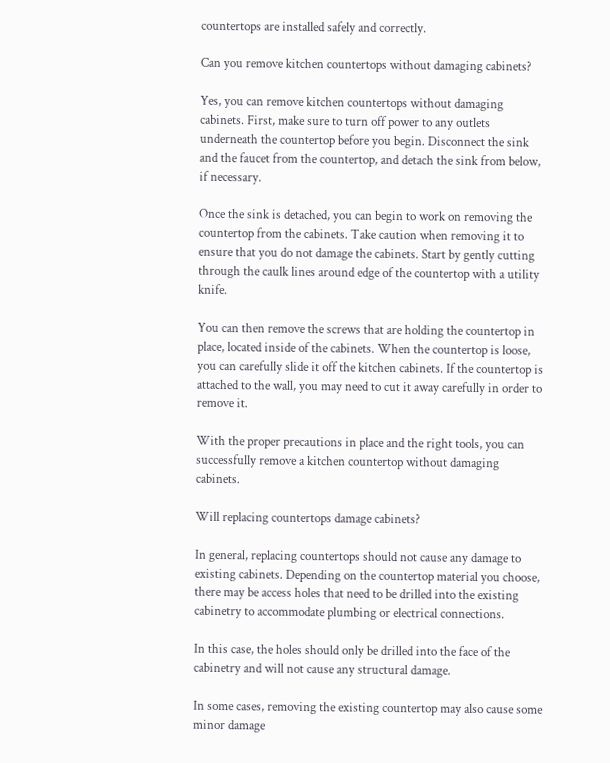countertops are installed safely and correctly.

Can you remove kitchen countertops without damaging cabinets?

Yes, you can remove kitchen countertops without damaging cabinets. First, make sure to turn off power to any outlets underneath the countertop before you begin. Disconnect the sink and the faucet from the countertop, and detach the sink from below, if necessary.

Once the sink is detached, you can begin to work on removing the countertop from the cabinets. Take caution when removing it to ensure that you do not damage the cabinets. Start by gently cutting through the caulk lines around edge of the countertop with a utility knife.

You can then remove the screws that are holding the countertop in place, located inside of the cabinets. When the countertop is loose, you can carefully slide it off the kitchen cabinets. If the countertop is attached to the wall, you may need to cut it away carefully in order to remove it.

With the proper precautions in place and the right tools, you can successfully remove a kitchen countertop without damaging cabinets.

Will replacing countertops damage cabinets?

In general, replacing countertops should not cause any damage to existing cabinets. Depending on the countertop material you choose, there may be access holes that need to be drilled into the existing cabinetry to accommodate plumbing or electrical connections.

In this case, the holes should only be drilled into the face of the cabinetry and will not cause any structural damage.

In some cases, removing the existing countertop may also cause some minor damage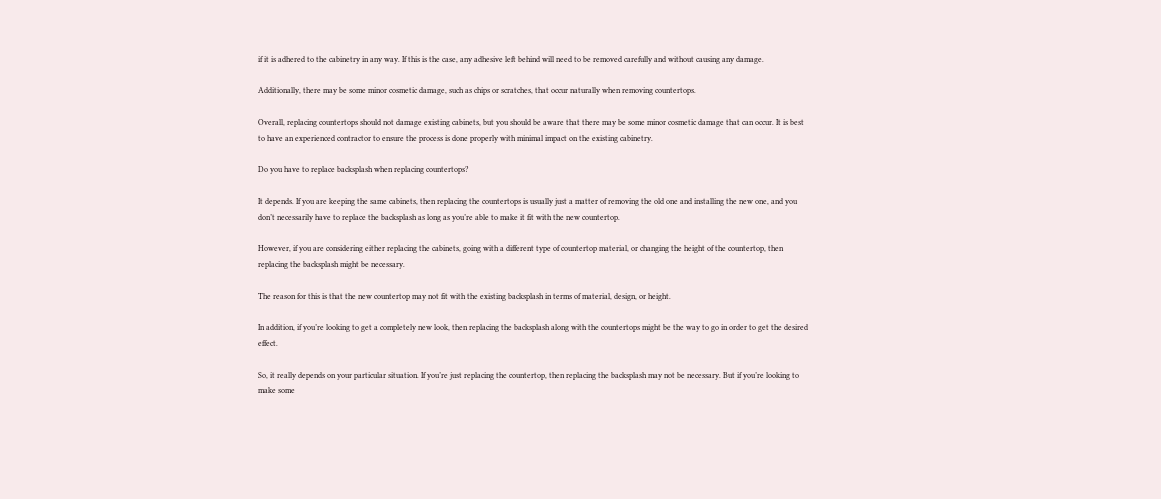if it is adhered to the cabinetry in any way. If this is the case, any adhesive left behind will need to be removed carefully and without causing any damage.

Additionally, there may be some minor cosmetic damage, such as chips or scratches, that occur naturally when removing countertops.

Overall, replacing countertops should not damage existing cabinets, but you should be aware that there may be some minor cosmetic damage that can occur. It is best to have an experienced contractor to ensure the process is done properly with minimal impact on the existing cabinetry.

Do you have to replace backsplash when replacing countertops?

It depends. If you are keeping the same cabinets, then replacing the countertops is usually just a matter of removing the old one and installing the new one, and you don’t necessarily have to replace the backsplash as long as you’re able to make it fit with the new countertop.

However, if you are considering either replacing the cabinets, going with a different type of countertop material, or changing the height of the countertop, then replacing the backsplash might be necessary.

The reason for this is that the new countertop may not fit with the existing backsplash in terms of material, design, or height.

In addition, if you’re looking to get a completely new look, then replacing the backsplash along with the countertops might be the way to go in order to get the desired effect.

So, it really depends on your particular situation. If you’re just replacing the countertop, then replacing the backsplash may not be necessary. But if you’re looking to make some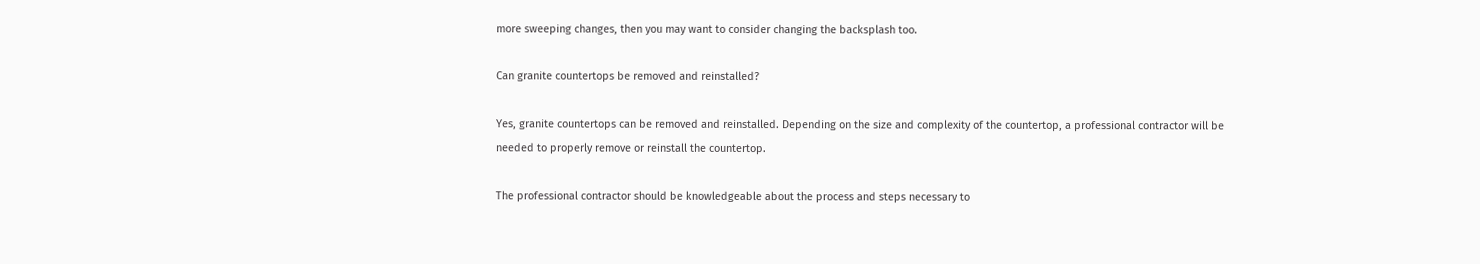more sweeping changes, then you may want to consider changing the backsplash too.

Can granite countertops be removed and reinstalled?

Yes, granite countertops can be removed and reinstalled. Depending on the size and complexity of the countertop, a professional contractor will be needed to properly remove or reinstall the countertop.

The professional contractor should be knowledgeable about the process and steps necessary to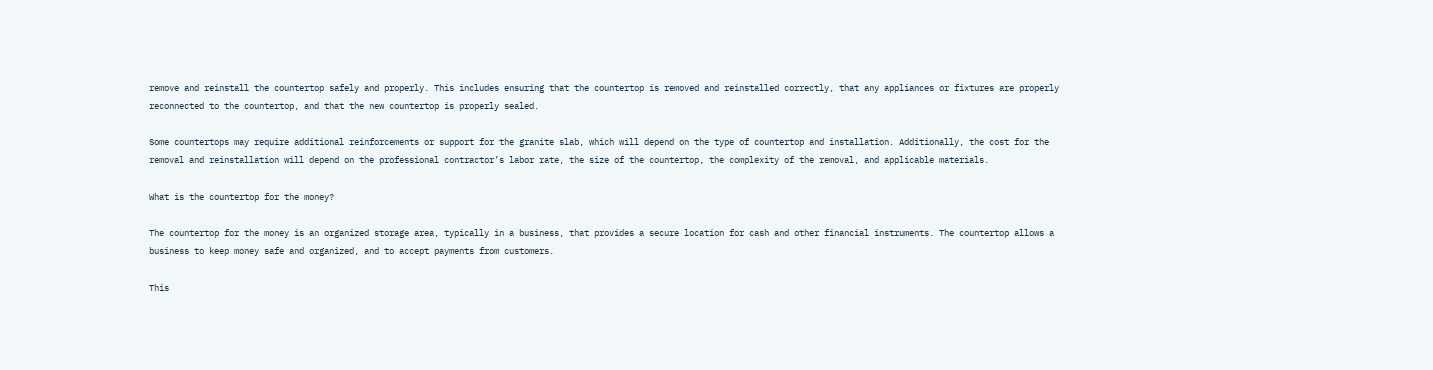remove and reinstall the countertop safely and properly. This includes ensuring that the countertop is removed and reinstalled correctly, that any appliances or fixtures are properly reconnected to the countertop, and that the new countertop is properly sealed.

Some countertops may require additional reinforcements or support for the granite slab, which will depend on the type of countertop and installation. Additionally, the cost for the removal and reinstallation will depend on the professional contractor’s labor rate, the size of the countertop, the complexity of the removal, and applicable materials.

What is the countertop for the money?

The countertop for the money is an organized storage area, typically in a business, that provides a secure location for cash and other financial instruments. The countertop allows a business to keep money safe and organized, and to accept payments from customers.

This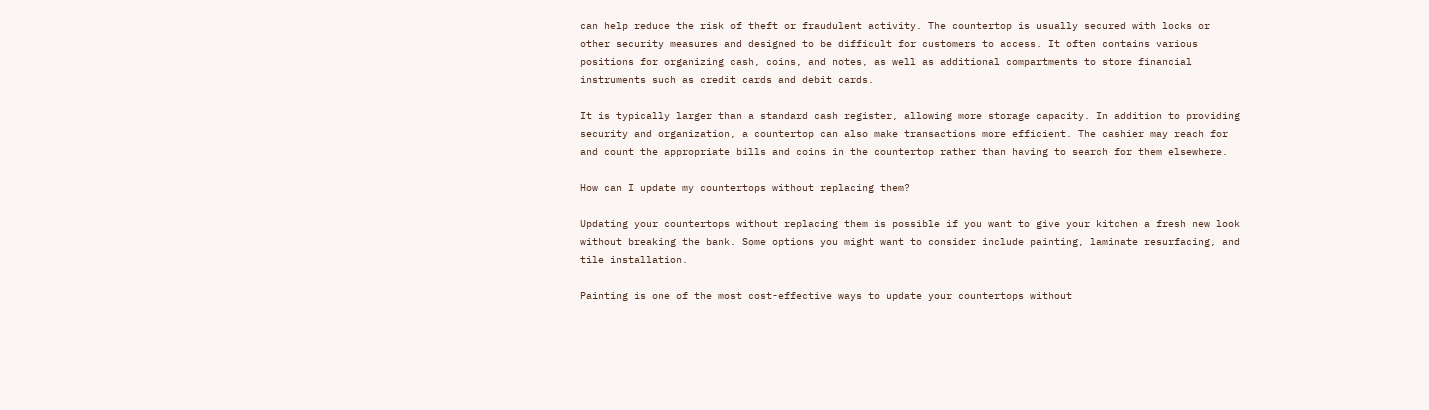can help reduce the risk of theft or fraudulent activity. The countertop is usually secured with locks or other security measures and designed to be difficult for customers to access. It often contains various positions for organizing cash, coins, and notes, as well as additional compartments to store financial instruments such as credit cards and debit cards.

It is typically larger than a standard cash register, allowing more storage capacity. In addition to providing security and organization, a countertop can also make transactions more efficient. The cashier may reach for and count the appropriate bills and coins in the countertop rather than having to search for them elsewhere.

How can I update my countertops without replacing them?

Updating your countertops without replacing them is possible if you want to give your kitchen a fresh new look without breaking the bank. Some options you might want to consider include painting, laminate resurfacing, and tile installation.

Painting is one of the most cost-effective ways to update your countertops without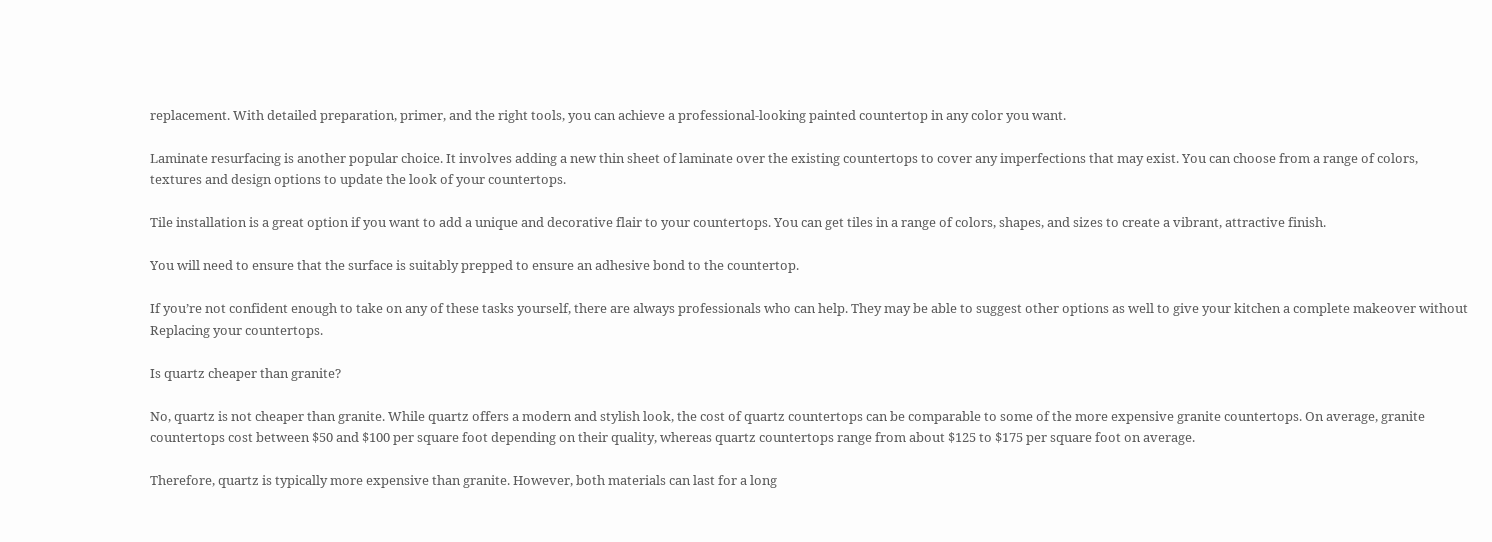replacement. With detailed preparation, primer, and the right tools, you can achieve a professional-looking painted countertop in any color you want.

Laminate resurfacing is another popular choice. It involves adding a new thin sheet of laminate over the existing countertops to cover any imperfections that may exist. You can choose from a range of colors, textures and design options to update the look of your countertops.

Tile installation is a great option if you want to add a unique and decorative flair to your countertops. You can get tiles in a range of colors, shapes, and sizes to create a vibrant, attractive finish.

You will need to ensure that the surface is suitably prepped to ensure an adhesive bond to the countertop.

If you’re not confident enough to take on any of these tasks yourself, there are always professionals who can help. They may be able to suggest other options as well to give your kitchen a complete makeover without Replacing your countertops.

Is quartz cheaper than granite?

No, quartz is not cheaper than granite. While quartz offers a modern and stylish look, the cost of quartz countertops can be comparable to some of the more expensive granite countertops. On average, granite countertops cost between $50 and $100 per square foot depending on their quality, whereas quartz countertops range from about $125 to $175 per square foot on average.

Therefore, quartz is typically more expensive than granite. However, both materials can last for a long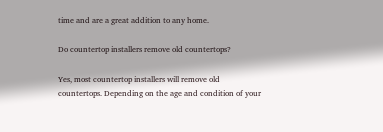time and are a great addition to any home.

Do countertop installers remove old countertops?

Yes, most countertop installers will remove old countertops. Depending on the age and condition of your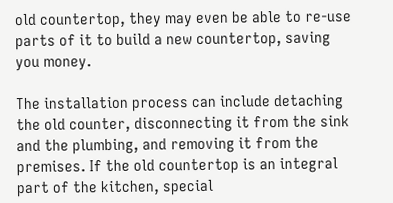old countertop, they may even be able to re-use parts of it to build a new countertop, saving you money.

The installation process can include detaching the old counter, disconnecting it from the sink and the plumbing, and removing it from the premises. If the old countertop is an integral part of the kitchen, special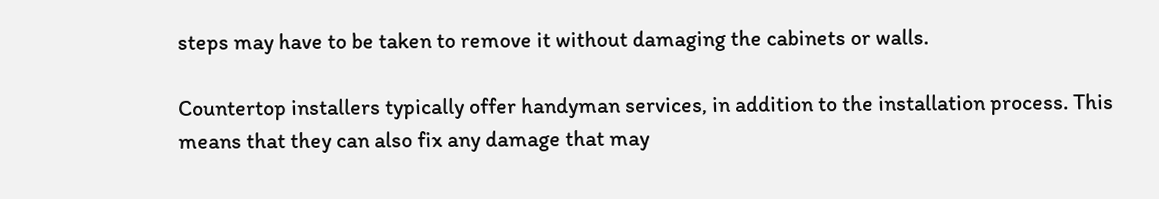steps may have to be taken to remove it without damaging the cabinets or walls.

Countertop installers typically offer handyman services, in addition to the installation process. This means that they can also fix any damage that may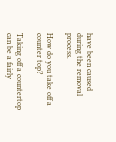have been caused during the removal process.

How do you take off a counter top?

Taking off a countertop can be a fairly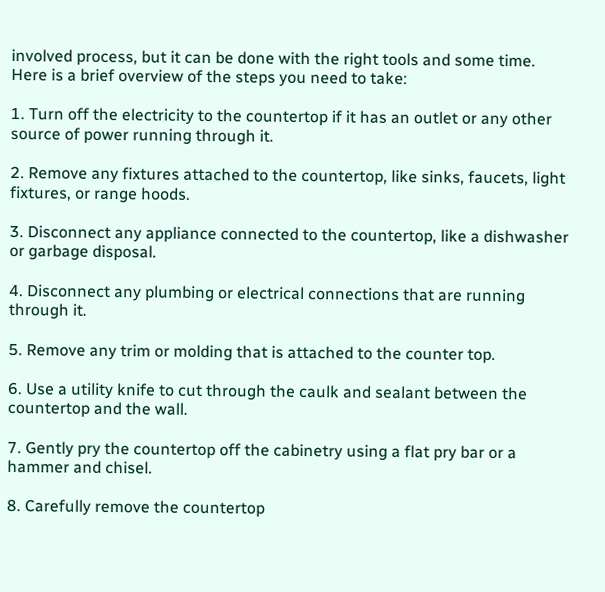involved process, but it can be done with the right tools and some time. Here is a brief overview of the steps you need to take:

1. Turn off the electricity to the countertop if it has an outlet or any other source of power running through it.

2. Remove any fixtures attached to the countertop, like sinks, faucets, light fixtures, or range hoods.

3. Disconnect any appliance connected to the countertop, like a dishwasher or garbage disposal.

4. Disconnect any plumbing or electrical connections that are running through it.

5. Remove any trim or molding that is attached to the counter top.

6. Use a utility knife to cut through the caulk and sealant between the countertop and the wall.

7. Gently pry the countertop off the cabinetry using a flat pry bar or a hammer and chisel.

8. Carefully remove the countertop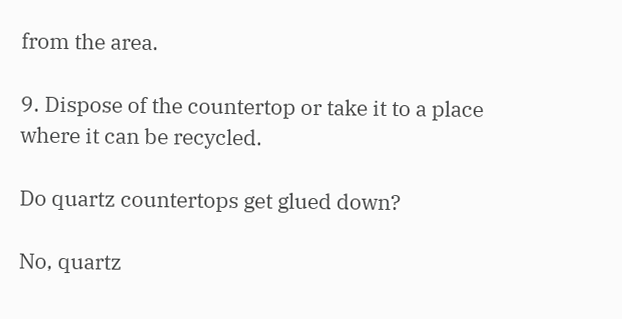from the area.

9. Dispose of the countertop or take it to a place where it can be recycled.

Do quartz countertops get glued down?

No, quartz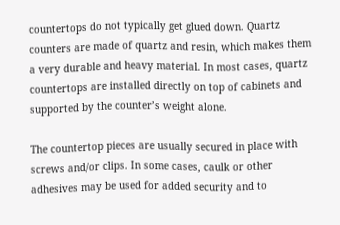countertops do not typically get glued down. Quartz counters are made of quartz and resin, which makes them a very durable and heavy material. In most cases, quartz countertops are installed directly on top of cabinets and supported by the counter’s weight alone.

The countertop pieces are usually secured in place with screws and/or clips. In some cases, caulk or other adhesives may be used for added security and to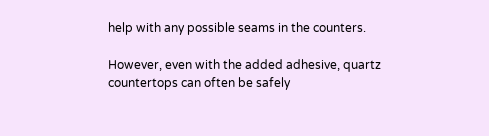help with any possible seams in the counters.

However, even with the added adhesive, quartz countertops can often be safely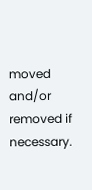moved and/or removed if necessary.